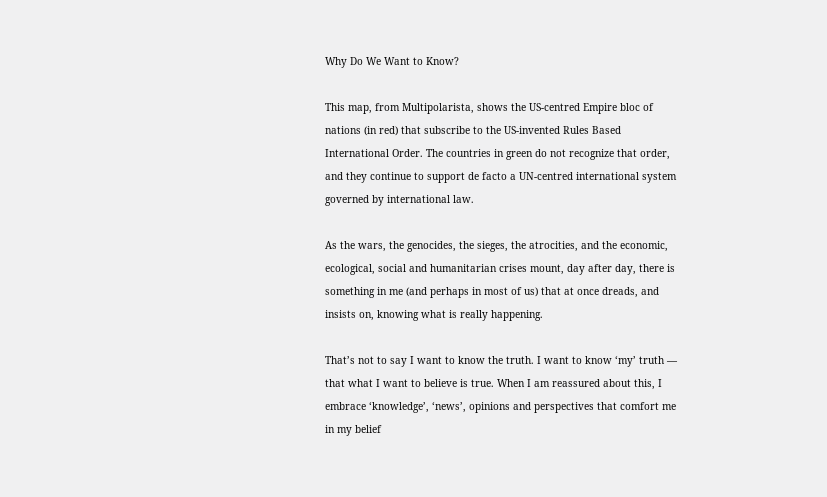Why Do We Want to Know?

This map, from Multipolarista, shows the US-centred Empire bloc of nations (in red) that subscribe to the US-invented Rules Based International Order. The countries in green do not recognize that order, and they continue to support de facto a UN-centred international system governed by international law.

As the wars, the genocides, the sieges, the atrocities, and the economic, ecological, social and humanitarian crises mount, day after day, there is something in me (and perhaps in most of us) that at once dreads, and insists on, knowing what is really happening.

That’s not to say I want to know the truth. I want to know ‘my’ truth — that what I want to believe is true. When I am reassured about this, I embrace ‘knowledge’, ‘news’, opinions and perspectives that comfort me in my belief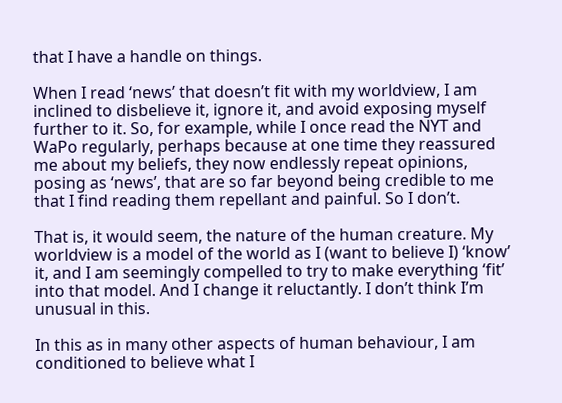that I have a handle on things.

When I read ‘news’ that doesn’t fit with my worldview, I am inclined to disbelieve it, ignore it, and avoid exposing myself further to it. So, for example, while I once read the NYT and WaPo regularly, perhaps because at one time they reassured me about my beliefs, they now endlessly repeat opinions, posing as ‘news’, that are so far beyond being credible to me that I find reading them repellant and painful. So I don’t.

That is, it would seem, the nature of the human creature. My worldview is a model of the world as I (want to believe I) ‘know’ it, and I am seemingly compelled to try to make everything ‘fit’ into that model. And I change it reluctantly. I don’t think I’m unusual in this.

In this as in many other aspects of human behaviour, I am conditioned to believe what I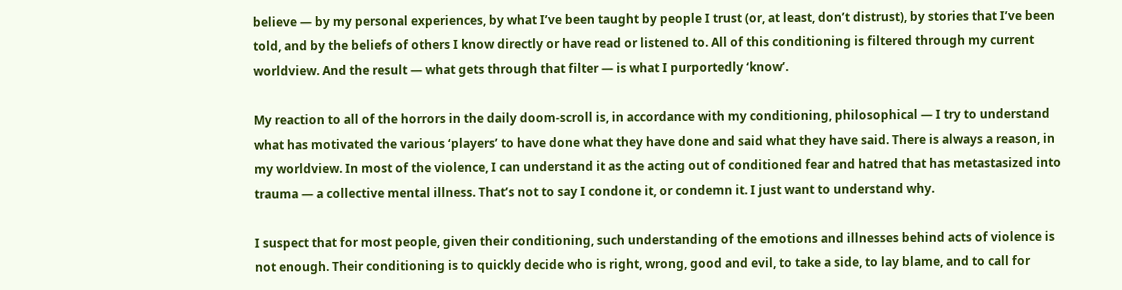believe — by my personal experiences, by what I’ve been taught by people I trust (or, at least, don’t distrust), by stories that I’ve been told, and by the beliefs of others I know directly or have read or listened to. All of this conditioning is filtered through my current worldview. And the result — what gets through that filter — is what I purportedly ‘know’.

My reaction to all of the horrors in the daily doom-scroll is, in accordance with my conditioning, philosophical — I try to understand what has motivated the various ‘players’ to have done what they have done and said what they have said. There is always a reason, in my worldview. In most of the violence, I can understand it as the acting out of conditioned fear and hatred that has metastasized into trauma — a collective mental illness. That’s not to say I condone it, or condemn it. I just want to understand why.

I suspect that for most people, given their conditioning, such understanding of the emotions and illnesses behind acts of violence is not enough. Their conditioning is to quickly decide who is right, wrong, good and evil, to take a side, to lay blame, and to call for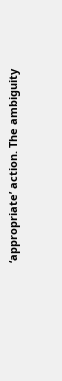‘appropriate’ action. The ambiguity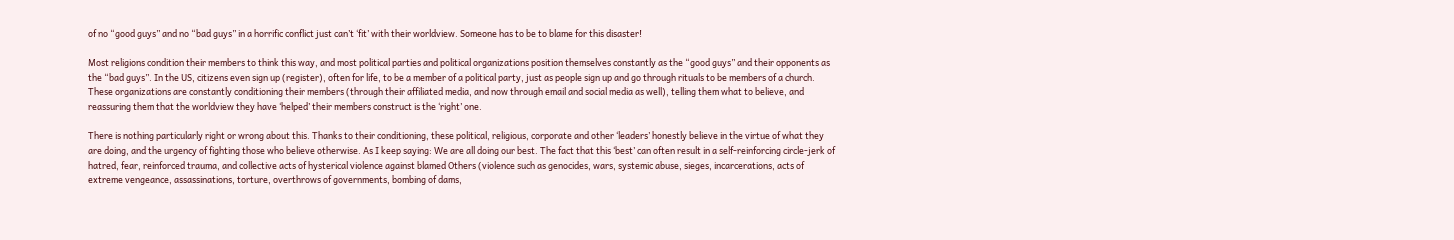of no “good guys” and no “bad guys” in a horrific conflict just can’t ‘fit’ with their worldview. Someone has to be to blame for this disaster!

Most religions condition their members to think this way, and most political parties and political organizations position themselves constantly as the “good guys” and their opponents as the “bad guys”. In the US, citizens even sign up (register), often for life, to be a member of a political party, just as people sign up and go through rituals to be members of a church. These organizations are constantly conditioning their members (through their affiliated media, and now through email and social media as well), telling them what to believe, and reassuring them that the worldview they have ‘helped’ their members construct is the ‘right’ one.

There is nothing particularly right or wrong about this. Thanks to their conditioning, these political, religious, corporate and other ‘leaders’ honestly believe in the virtue of what they are doing, and the urgency of fighting those who believe otherwise. As I keep saying: We are all doing our best. The fact that this ‘best’ can often result in a self-reinforcing circle-jerk of hatred, fear, reinforced trauma, and collective acts of hysterical violence against blamed Others (violence such as genocides, wars, systemic abuse, sieges, incarcerations, acts of extreme vengeance, assassinations, torture, overthrows of governments, bombing of dams,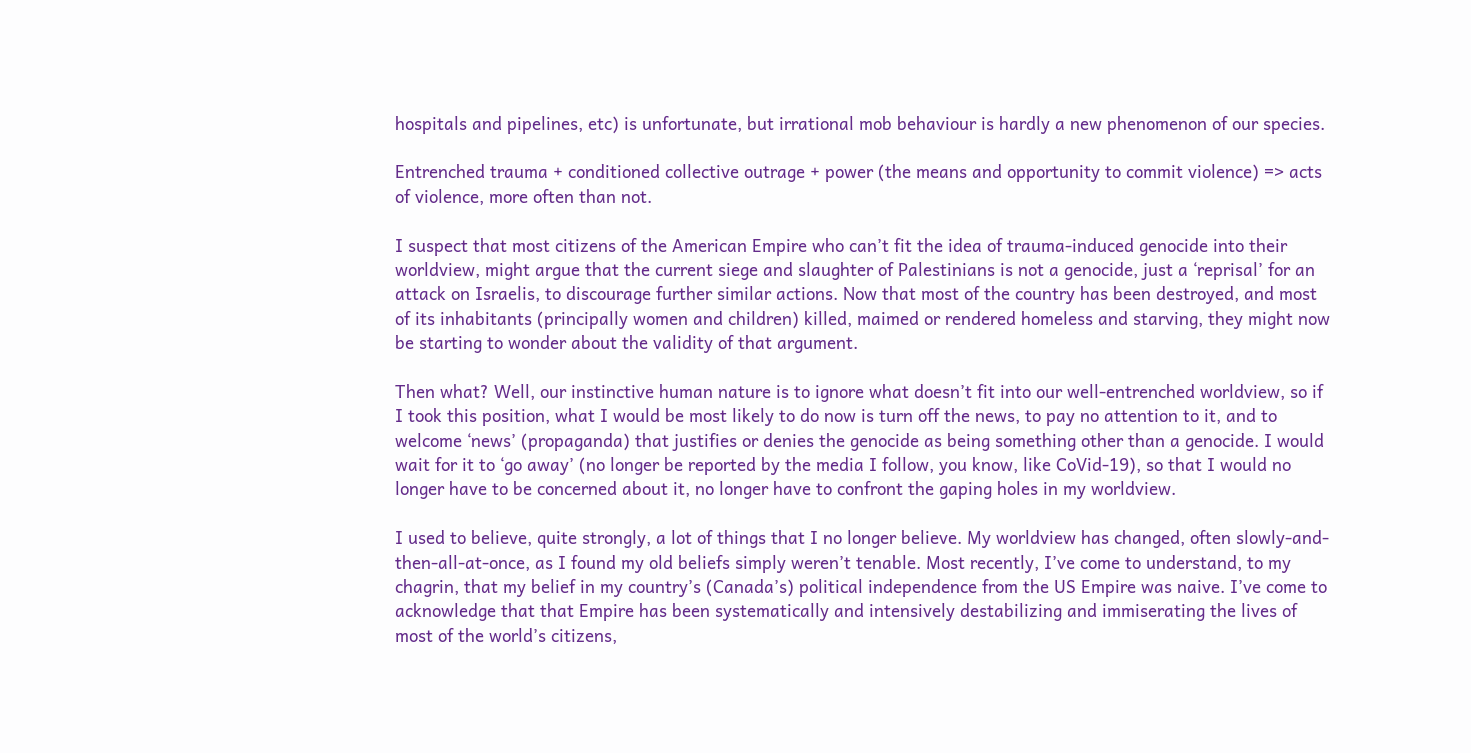hospitals and pipelines, etc) is unfortunate, but irrational mob behaviour is hardly a new phenomenon of our species.

Entrenched trauma + conditioned collective outrage + power (the means and opportunity to commit violence) => acts of violence, more often than not.

I suspect that most citizens of the American Empire who can’t fit the idea of trauma-induced genocide into their worldview, might argue that the current siege and slaughter of Palestinians is not a genocide, just a ‘reprisal’ for an attack on Israelis, to discourage further similar actions. Now that most of the country has been destroyed, and most of its inhabitants (principally women and children) killed, maimed or rendered homeless and starving, they might now be starting to wonder about the validity of that argument.

Then what? Well, our instinctive human nature is to ignore what doesn’t fit into our well-entrenched worldview, so if I took this position, what I would be most likely to do now is turn off the news, to pay no attention to it, and to welcome ‘news’ (propaganda) that justifies or denies the genocide as being something other than a genocide. I would wait for it to ‘go away’ (no longer be reported by the media I follow, you know, like CoVid-19), so that I would no longer have to be concerned about it, no longer have to confront the gaping holes in my worldview.

I used to believe, quite strongly, a lot of things that I no longer believe. My worldview has changed, often slowly-and-then-all-at-once, as I found my old beliefs simply weren’t tenable. Most recently, I’ve come to understand, to my chagrin, that my belief in my country’s (Canada’s) political independence from the US Empire was naive. I’ve come to acknowledge that that Empire has been systematically and intensively destabilizing and immiserating the lives of most of the world’s citizens,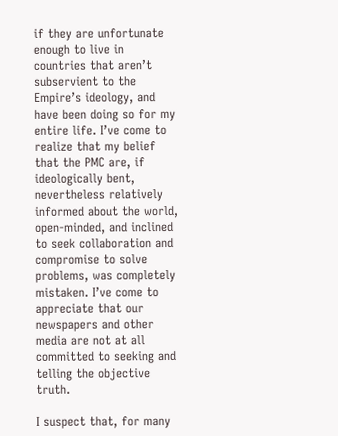if they are unfortunate enough to live in countries that aren’t subservient to the Empire’s ideology, and have been doing so for my entire life. I’ve come to realize that my belief that the PMC are, if ideologically bent, nevertheless relatively informed about the world, open-minded, and inclined to seek collaboration and compromise to solve problems, was completely mistaken. I’ve come to appreciate that our newspapers and other media are not at all committed to seeking and telling the objective truth.

I suspect that, for many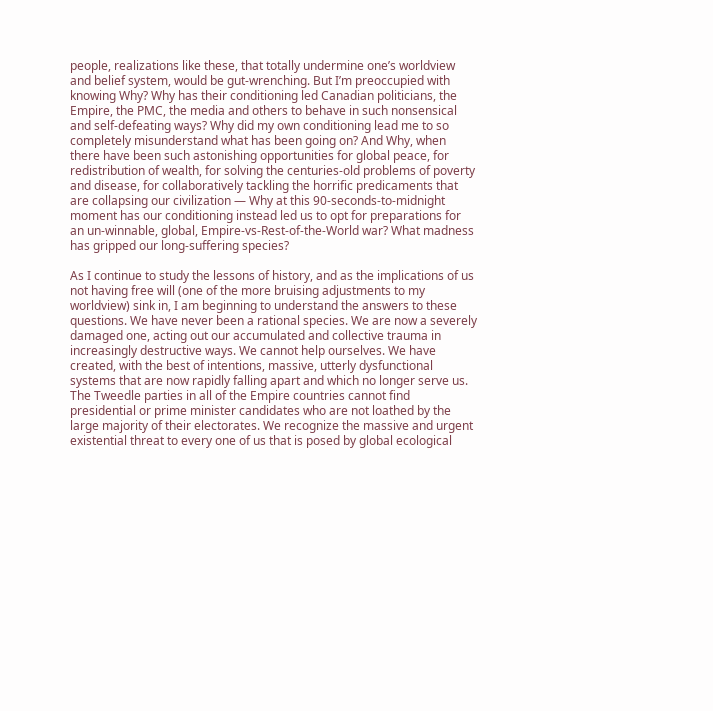people, realizations like these, that totally undermine one’s worldview and belief system, would be gut-wrenching. But I’m preoccupied with knowing Why? Why has their conditioning led Canadian politicians, the Empire, the PMC, the media and others to behave in such nonsensical and self-defeating ways? Why did my own conditioning lead me to so completely misunderstand what has been going on? And Why, when there have been such astonishing opportunities for global peace, for redistribution of wealth, for solving the centuries-old problems of poverty and disease, for collaboratively tackling the horrific predicaments that are collapsing our civilization — Why at this 90-seconds-to-midnight moment has our conditioning instead led us to opt for preparations for an un-winnable, global, Empire-vs-Rest-of-the-World war? What madness has gripped our long-suffering species?

As I continue to study the lessons of history, and as the implications of us not having free will (one of the more bruising adjustments to my worldview) sink in, I am beginning to understand the answers to these questions. We have never been a rational species. We are now a severely damaged one, acting out our accumulated and collective trauma in increasingly destructive ways. We cannot help ourselves. We have created, with the best of intentions, massive, utterly dysfunctional systems that are now rapidly falling apart and which no longer serve us. The Tweedle parties in all of the Empire countries cannot find presidential or prime minister candidates who are not loathed by the large majority of their electorates. We recognize the massive and urgent existential threat to every one of us that is posed by global ecological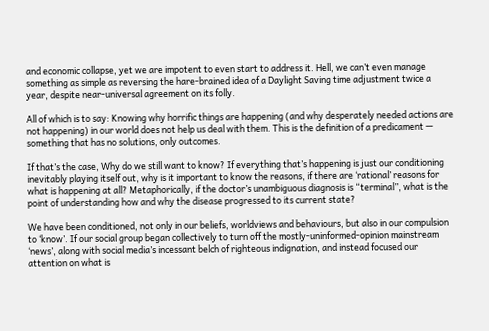and economic collapse, yet we are impotent to even start to address it. Hell, we can’t even manage something as simple as reversing the hare-brained idea of a Daylight Saving time adjustment twice a year, despite near-universal agreement on its folly.

All of which is to say: Knowing why horrific things are happening (and why desperately needed actions are not happening) in our world does not help us deal with them. This is the definition of a predicament — something that has no solutions, only outcomes.

If that’s the case, Why do we still want to know? If everything that’s happening is just our conditioning inevitably playing itself out, why is it important to know the reasons, if there are ‘rational’ reasons for what is happening at all? Metaphorically, if the doctor’s unambiguous diagnosis is “terminal”, what is the point of understanding how and why the disease progressed to its current state?

We have been conditioned, not only in our beliefs, worldviews and behaviours, but also in our compulsion to ‘know’. If our social group began collectively to turn off the mostly-uninformed-opinion mainstream ‘news’, along with social media’s incessant belch of righteous indignation, and instead focused our attention on what is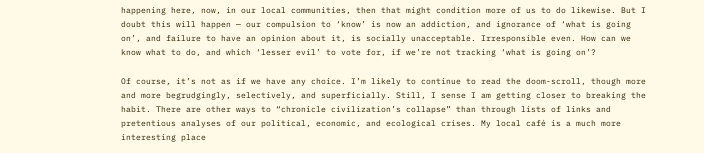happening here, now, in our local communities, then that might condition more of us to do likewise. But I doubt this will happen — our compulsion to ‘know’ is now an addiction, and ignorance of ‘what is going on’, and failure to have an opinion about it, is socially unacceptable. Irresponsible even. How can we know what to do, and which ‘lesser evil’ to vote for, if we’re not tracking ‘what is going on’?

Of course, it’s not as if we have any choice. I’m likely to continue to read the doom-scroll, though more and more begrudgingly, selectively, and superficially. Still, I sense I am getting closer to breaking the habit. There are other ways to “chronicle civilization’s collapse” than through lists of links and pretentious analyses of our political, economic, and ecological crises. My local café is a much more interesting place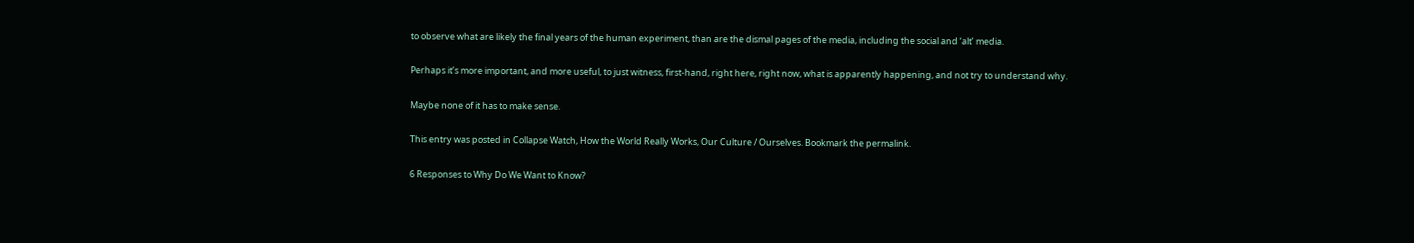to observe what are likely the final years of the human experiment, than are the dismal pages of the media, including the social and ‘alt’ media.

Perhaps it’s more important, and more useful, to just witness, first-hand, right here, right now, what is apparently happening, and not try to understand why.

Maybe none of it has to make sense.

This entry was posted in Collapse Watch, How the World Really Works, Our Culture / Ourselves. Bookmark the permalink.

6 Responses to Why Do We Want to Know?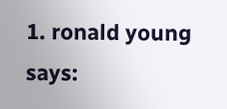1. ronald young says: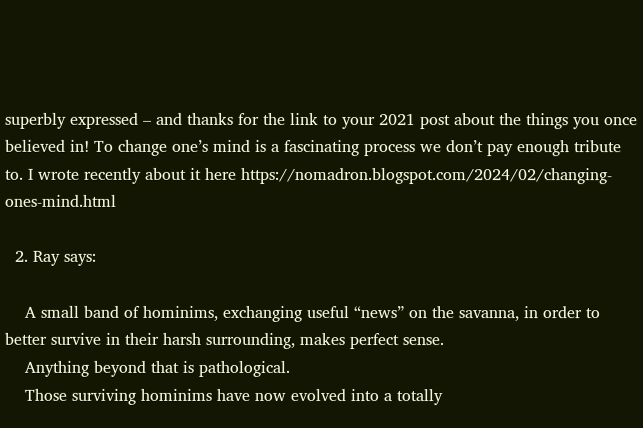superbly expressed – and thanks for the link to your 2021 post about the things you once believed in! To change one’s mind is a fascinating process we don’t pay enough tribute to. I wrote recently about it here https://nomadron.blogspot.com/2024/02/changing-ones-mind.html

  2. Ray says:

    A small band of hominims, exchanging useful “news” on the savanna, in order to better survive in their harsh surrounding, makes perfect sense.
    Anything beyond that is pathological.
    Those surviving hominims have now evolved into a totally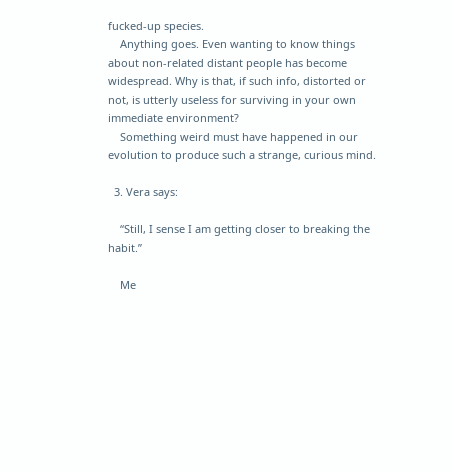fucked-up species.
    Anything goes. Even wanting to know things about non-related distant people has become widespread. Why is that, if such info, distorted or not, is utterly useless for surviving in your own immediate environment?
    Something weird must have happened in our evolution to produce such a strange, curious mind.

  3. Vera says:

    “Still, I sense I am getting closer to breaking the habit.”

    Me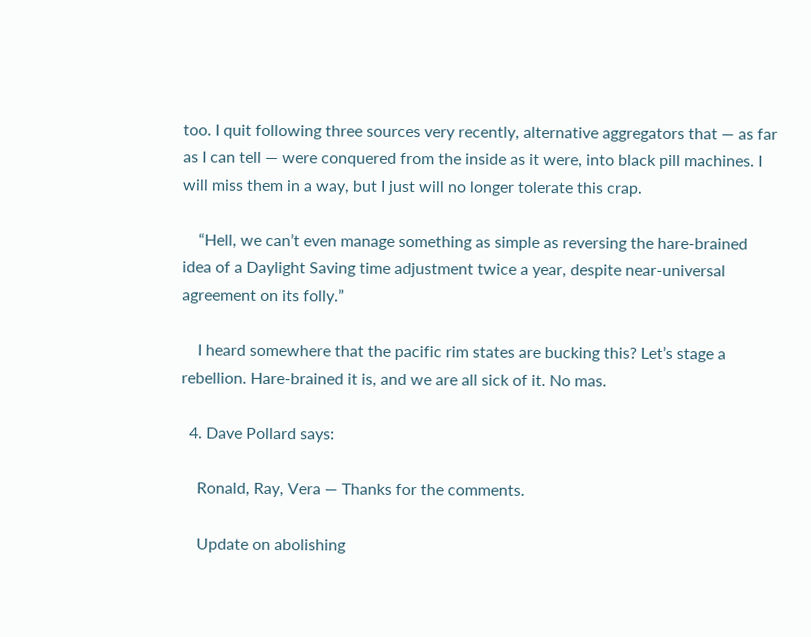too. I quit following three sources very recently, alternative aggregators that — as far as I can tell — were conquered from the inside as it were, into black pill machines. I will miss them in a way, but I just will no longer tolerate this crap.

    “Hell, we can’t even manage something as simple as reversing the hare-brained idea of a Daylight Saving time adjustment twice a year, despite near-universal agreement on its folly.”

    I heard somewhere that the pacific rim states are bucking this? Let’s stage a rebellion. Hare-brained it is, and we are all sick of it. No mas.

  4. Dave Pollard says:

    Ronald, Ray, Vera — Thanks for the comments.

    Update on abolishing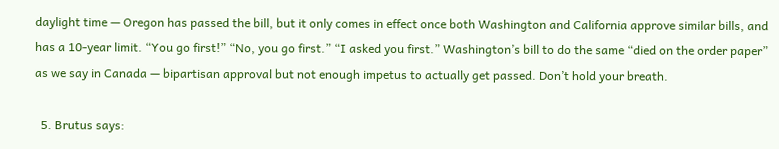daylight time — Oregon has passed the bill, but it only comes in effect once both Washington and California approve similar bills, and has a 10-year limit. “You go first!” “No, you go first.” “I asked you first.” Washington’s bill to do the same “died on the order paper” as we say in Canada — bipartisan approval but not enough impetus to actually get passed. Don’t hold your breath.

  5. Brutus says: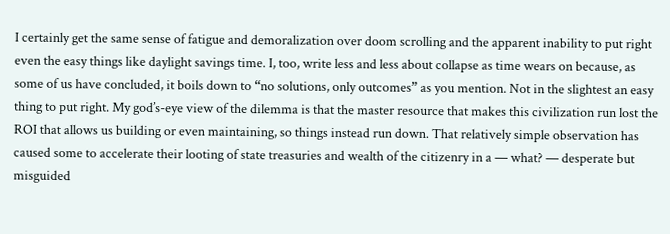I certainly get the same sense of fatigue and demoralization over doom scrolling and the apparent inability to put right even the easy things like daylight savings time. I, too, write less and less about collapse as time wears on because, as some of us have concluded, it boils down to “no solutions, only outcomes” as you mention. Not in the slightest an easy thing to put right. My god’s-eye view of the dilemma is that the master resource that makes this civilization run lost the ROI that allows us building or even maintaining, so things instead run down. That relatively simple observation has caused some to accelerate their looting of state treasuries and wealth of the citizenry in a — what? — desperate but misguided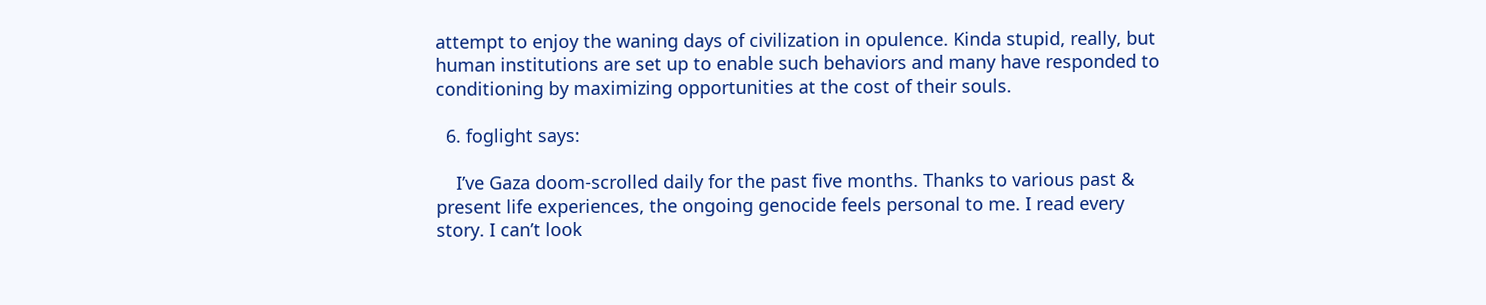attempt to enjoy the waning days of civilization in opulence. Kinda stupid, really, but human institutions are set up to enable such behaviors and many have responded to conditioning by maximizing opportunities at the cost of their souls.

  6. foglight says:

    I’ve Gaza doom-scrolled daily for the past five months. Thanks to various past & present life experiences, the ongoing genocide feels personal to me. I read every story. I can’t look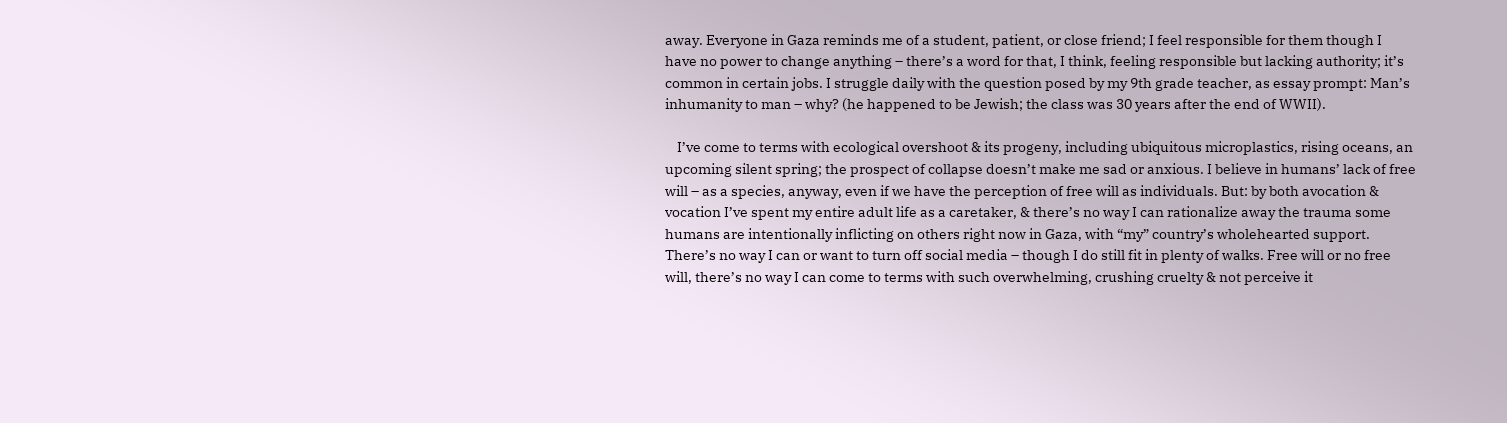away. Everyone in Gaza reminds me of a student, patient, or close friend; I feel responsible for them though I have no power to change anything – there’s a word for that, I think, feeling responsible but lacking authority; it’s common in certain jobs. I struggle daily with the question posed by my 9th grade teacher, as essay prompt: Man’s inhumanity to man – why? (he happened to be Jewish; the class was 30 years after the end of WWII).

    I’ve come to terms with ecological overshoot & its progeny, including ubiquitous microplastics, rising oceans, an upcoming silent spring; the prospect of collapse doesn’t make me sad or anxious. I believe in humans’ lack of free will – as a species, anyway, even if we have the perception of free will as individuals. But: by both avocation & vocation I’ve spent my entire adult life as a caretaker, & there’s no way I can rationalize away the trauma some humans are intentionally inflicting on others right now in Gaza, with “my” country’s wholehearted support. There’s no way I can or want to turn off social media – though I do still fit in plenty of walks. Free will or no free will, there’s no way I can come to terms with such overwhelming, crushing cruelty & not perceive it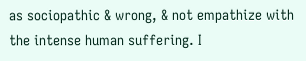as sociopathic & wrong, & not empathize with the intense human suffering. I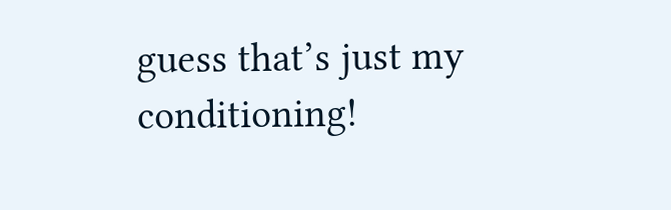guess that’s just my conditioning!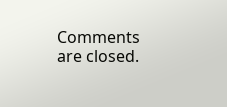Comments are closed.